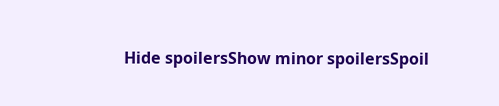Hide spoilersShow minor spoilersSpoil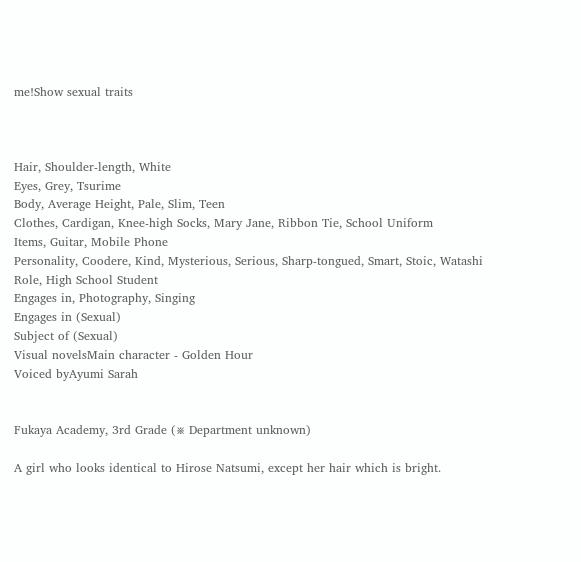me!Show sexual traits



Hair, Shoulder-length, White
Eyes, Grey, Tsurime
Body, Average Height, Pale, Slim, Teen
Clothes, Cardigan, Knee-high Socks, Mary Jane, Ribbon Tie, School Uniform
Items, Guitar, Mobile Phone
Personality, Coodere, Kind, Mysterious, Serious, Sharp-tongued, Smart, Stoic, Watashi
Role, High School Student
Engages in, Photography, Singing
Engages in (Sexual)
Subject of (Sexual)
Visual novelsMain character - Golden Hour
Voiced byAyumi Sarah


Fukaya Academy, 3rd Grade (※ Department unknown)

A girl who looks identical to Hirose Natsumi, except her hair which is bright.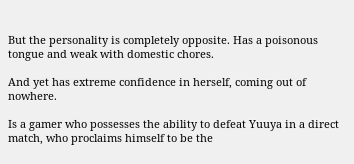But the personality is completely opposite. Has a poisonous tongue and weak with domestic chores.

And yet has extreme confidence in herself, coming out of nowhere.

Is a gamer who possesses the ability to defeat Yuuya in a direct match, who proclaims himself to be the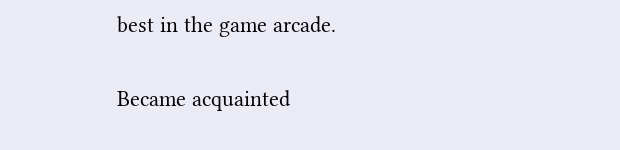best in the game arcade.

Became acquainted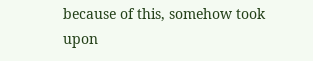because of this, somehow took upon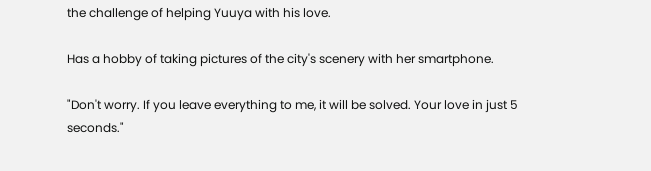the challenge of helping Yuuya with his love.

Has a hobby of taking pictures of the city's scenery with her smartphone.

"Don't worry. If you leave everything to me, it will be solved. Your love in just 5 seconds."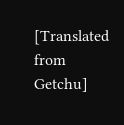[Translated from Getchu]